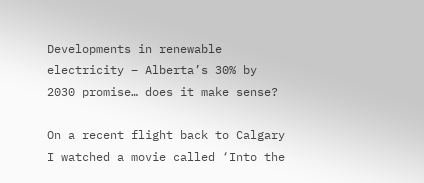Developments in renewable electricity – Alberta’s 30% by 2030 promise… does it make sense?

On a recent flight back to Calgary I watched a movie called ‘Into the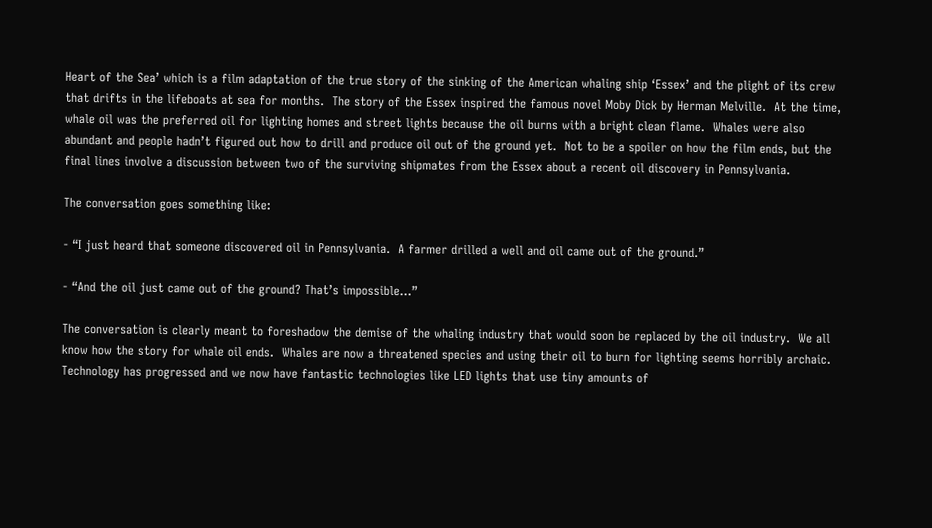Heart of the Sea’ which is a film adaptation of the true story of the sinking of the American whaling ship ‘Essex’ and the plight of its crew that drifts in the lifeboats at sea for months.  The story of the Essex inspired the famous novel Moby Dick by Herman Melville.  At the time, whale oil was the preferred oil for lighting homes and street lights because the oil burns with a bright clean flame.  Whales were also abundant and people hadn’t figured out how to drill and produce oil out of the ground yet.  Not to be a spoiler on how the film ends, but the final lines involve a discussion between two of the surviving shipmates from the Essex about a recent oil discovery in Pennsylvania.

The conversation goes something like:

- “I just heard that someone discovered oil in Pennsylvania.  A farmer drilled a well and oil came out of the ground.”

- “And the oil just came out of the ground? That’s impossible…”

The conversation is clearly meant to foreshadow the demise of the whaling industry that would soon be replaced by the oil industry.  We all know how the story for whale oil ends.  Whales are now a threatened species and using their oil to burn for lighting seems horribly archaic.  Technology has progressed and we now have fantastic technologies like LED lights that use tiny amounts of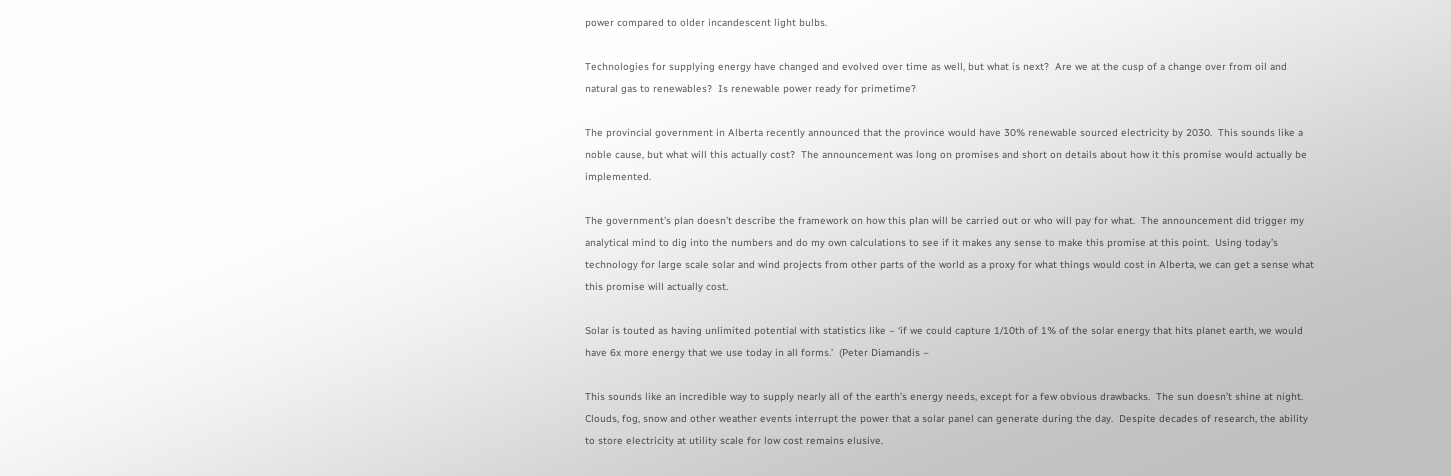power compared to older incandescent light bulbs.

Technologies for supplying energy have changed and evolved over time as well, but what is next?  Are we at the cusp of a change over from oil and natural gas to renewables?  Is renewable power ready for primetime?

The provincial government in Alberta recently announced that the province would have 30% renewable sourced electricity by 2030.  This sounds like a noble cause, but what will this actually cost?  The announcement was long on promises and short on details about how it this promise would actually be implemented.

The government’s plan doesn’t describe the framework on how this plan will be carried out or who will pay for what.  The announcement did trigger my analytical mind to dig into the numbers and do my own calculations to see if it makes any sense to make this promise at this point.  Using today’s technology for large scale solar and wind projects from other parts of the world as a proxy for what things would cost in Alberta, we can get a sense what this promise will actually cost.

Solar is touted as having unlimited potential with statistics like – ‘if we could capture 1/10th of 1% of the solar energy that hits planet earth, we would have 6x more energy that we use today in all forms.’  (Peter Diamandis –

This sounds like an incredible way to supply nearly all of the earth’s energy needs, except for a few obvious drawbacks.  The sun doesn’t shine at night.  Clouds, fog, snow and other weather events interrupt the power that a solar panel can generate during the day.  Despite decades of research, the ability to store electricity at utility scale for low cost remains elusive.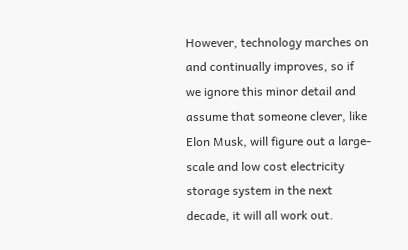However, technology marches on and continually improves, so if we ignore this minor detail and assume that someone clever, like Elon Musk, will figure out a large-scale and low cost electricity storage system in the next decade, it will all work out.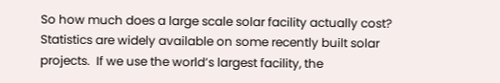So how much does a large scale solar facility actually cost?  Statistics are widely available on some recently built solar projects.  If we use the world’s largest facility, the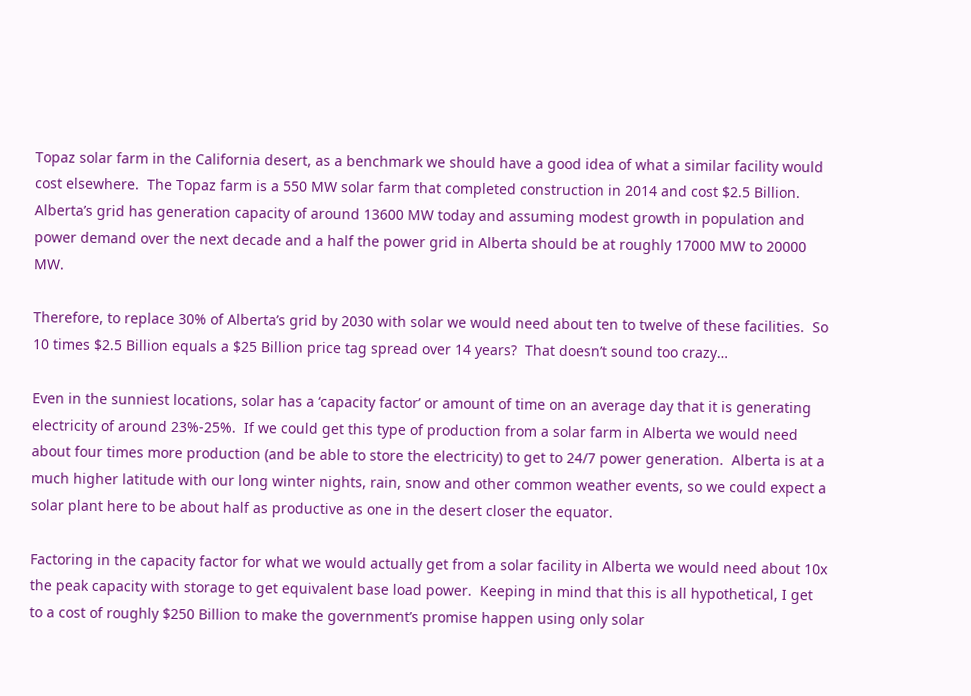Topaz solar farm in the California desert, as a benchmark we should have a good idea of what a similar facility would cost elsewhere.  The Topaz farm is a 550 MW solar farm that completed construction in 2014 and cost $2.5 Billion.  Alberta’s grid has generation capacity of around 13600 MW today and assuming modest growth in population and power demand over the next decade and a half the power grid in Alberta should be at roughly 17000 MW to 20000 MW.

Therefore, to replace 30% of Alberta’s grid by 2030 with solar we would need about ten to twelve of these facilities.  So 10 times $2.5 Billion equals a $25 Billion price tag spread over 14 years?  That doesn’t sound too crazy…

Even in the sunniest locations, solar has a ‘capacity factor’ or amount of time on an average day that it is generating electricity of around 23%-25%.  If we could get this type of production from a solar farm in Alberta we would need about four times more production (and be able to store the electricity) to get to 24/7 power generation.  Alberta is at a much higher latitude with our long winter nights, rain, snow and other common weather events, so we could expect a solar plant here to be about half as productive as one in the desert closer the equator.

Factoring in the capacity factor for what we would actually get from a solar facility in Alberta we would need about 10x the peak capacity with storage to get equivalent base load power.  Keeping in mind that this is all hypothetical, I get to a cost of roughly $250 Billion to make the government’s promise happen using only solar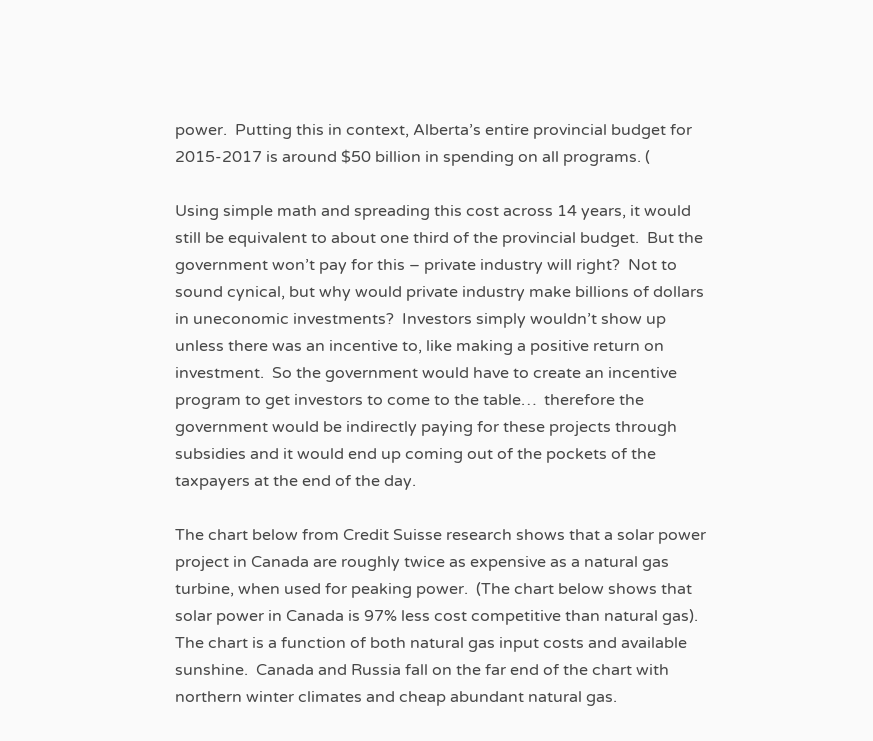power.  Putting this in context, Alberta’s entire provincial budget for 2015-2017 is around $50 billion in spending on all programs. (

Using simple math and spreading this cost across 14 years, it would still be equivalent to about one third of the provincial budget.  But the government won’t pay for this – private industry will right?  Not to sound cynical, but why would private industry make billions of dollars in uneconomic investments?  Investors simply wouldn’t show up unless there was an incentive to, like making a positive return on investment.  So the government would have to create an incentive program to get investors to come to the table…  therefore the government would be indirectly paying for these projects through subsidies and it would end up coming out of the pockets of the taxpayers at the end of the day.

The chart below from Credit Suisse research shows that a solar power project in Canada are roughly twice as expensive as a natural gas turbine, when used for peaking power.  (The chart below shows that solar power in Canada is 97% less cost competitive than natural gas).  The chart is a function of both natural gas input costs and available sunshine.  Canada and Russia fall on the far end of the chart with northern winter climates and cheap abundant natural gas.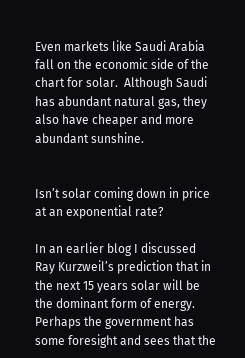Even markets like Saudi Arabia fall on the economic side of the chart for solar.  Although Saudi has abundant natural gas, they also have cheaper and more abundant sunshine.


Isn’t solar coming down in price at an exponential rate?

In an earlier blog I discussed Ray Kurzweil’s prediction that in the next 15 years solar will be the dominant form of energy.  Perhaps the government has some foresight and sees that the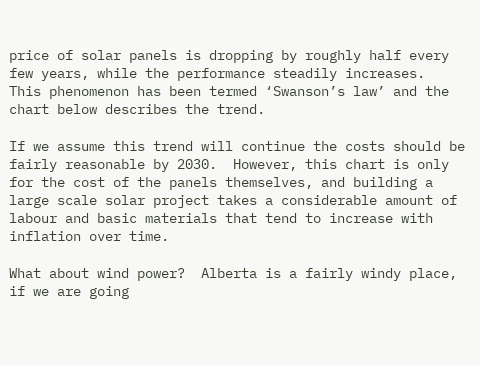price of solar panels is dropping by roughly half every few years, while the performance steadily increases.  This phenomenon has been termed ‘Swanson’s law’ and the chart below describes the trend.

If we assume this trend will continue the costs should be fairly reasonable by 2030.  However, this chart is only for the cost of the panels themselves, and building a large scale solar project takes a considerable amount of labour and basic materials that tend to increase with inflation over time.

What about wind power?  Alberta is a fairly windy place, if we are going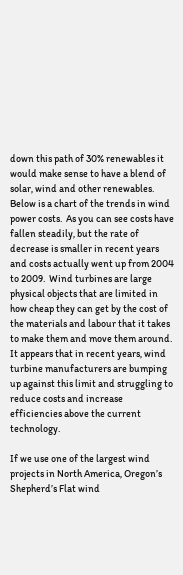down this path of 30% renewables it would make sense to have a blend of solar, wind and other renewables.  Below is a chart of the trends in wind power costs.  As you can see costs have fallen steadily, but the rate of decrease is smaller in recent years and costs actually went up from 2004 to 2009.  Wind turbines are large physical objects that are limited in how cheap they can get by the cost of the materials and labour that it takes to make them and move them around.  It appears that in recent years, wind turbine manufacturers are bumping up against this limit and struggling to reduce costs and increase efficiencies above the current technology.

If we use one of the largest wind projects in North America, Oregon’s Shepherd’s Flat wind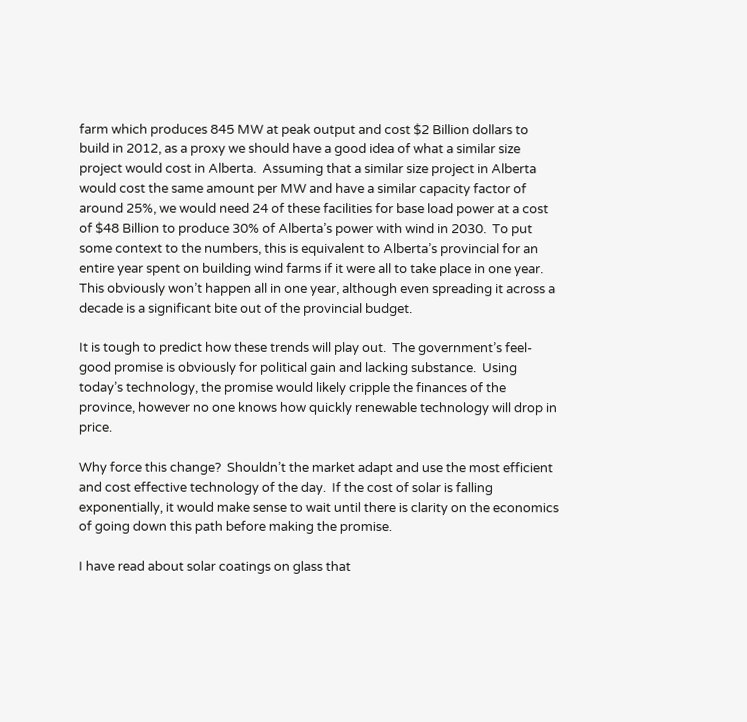farm which produces 845 MW at peak output and cost $2 Billion dollars to build in 2012, as a proxy we should have a good idea of what a similar size project would cost in Alberta.  Assuming that a similar size project in Alberta would cost the same amount per MW and have a similar capacity factor of around 25%, we would need 24 of these facilities for base load power at a cost of $48 Billion to produce 30% of Alberta’s power with wind in 2030.  To put some context to the numbers, this is equivalent to Alberta’s provincial for an entire year spent on building wind farms if it were all to take place in one year.  This obviously won’t happen all in one year, although even spreading it across a decade is a significant bite out of the provincial budget.

It is tough to predict how these trends will play out.  The government’s feel-good promise is obviously for political gain and lacking substance.  Using today’s technology, the promise would likely cripple the finances of the province, however no one knows how quickly renewable technology will drop in price.

Why force this change?  Shouldn’t the market adapt and use the most efficient and cost effective technology of the day.  If the cost of solar is falling exponentially, it would make sense to wait until there is clarity on the economics of going down this path before making the promise.

I have read about solar coatings on glass that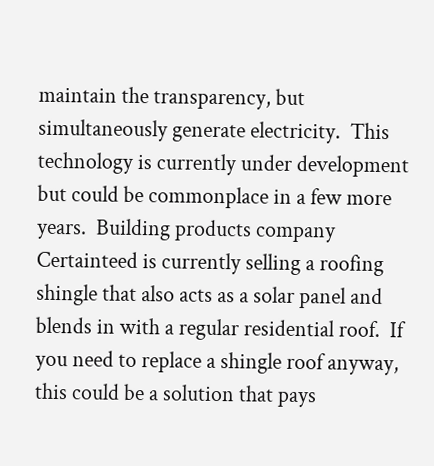maintain the transparency, but simultaneously generate electricity.  This technology is currently under development but could be commonplace in a few more years.  Building products company Certainteed is currently selling a roofing shingle that also acts as a solar panel and blends in with a regular residential roof.  If you need to replace a shingle roof anyway, this could be a solution that pays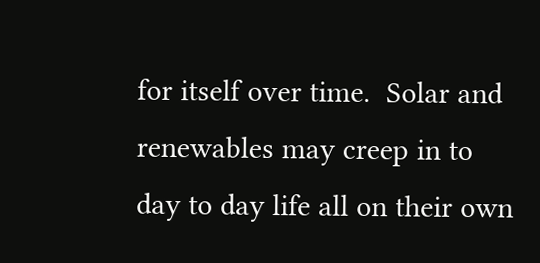for itself over time.  Solar and renewables may creep in to day to day life all on their own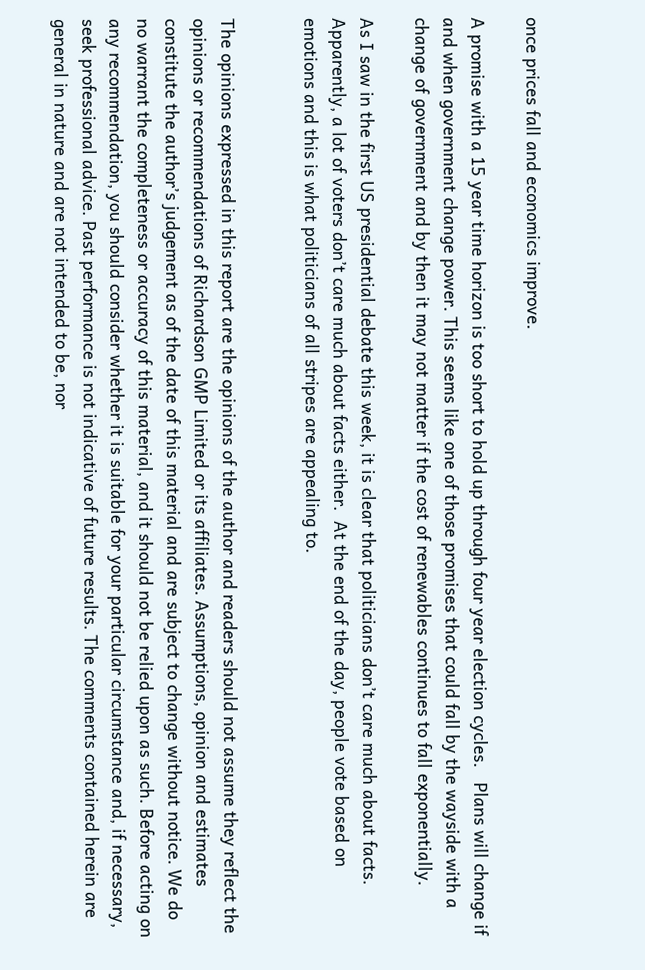once prices fall and economics improve.

A promise with a 15 year time horizon is too short to hold up through four year election cycles.   Plans will change if and when government change power. This seems like one of those promises that could fall by the wayside with a change of government and by then it may not matter if the cost of renewables continues to fall exponentially.

As I saw in the first US presidential debate this week, it is clear that politicians don’t care much about facts.  Apparently, a lot of voters don’t care much about facts either.  At the end of the day, people vote based on emotions and this is what politicians of all stripes are appealing to.


The opinions expressed in this report are the opinions of the author and readers should not assume they reflect the opinions or recommendations of Richardson GMP Limited or its affiliates. Assumptions, opinion and estimates constitute the author’s judgement as of the date of this material and are subject to change without notice. We do no warrant the completeness or accuracy of this material, and it should not be relied upon as such. Before acting on any recommendation, you should consider whether it is suitable for your particular circumstance and, if necessary, seek professional advice. Past performance is not indicative of future results. The comments contained herein are general in nature and are not intended to be, nor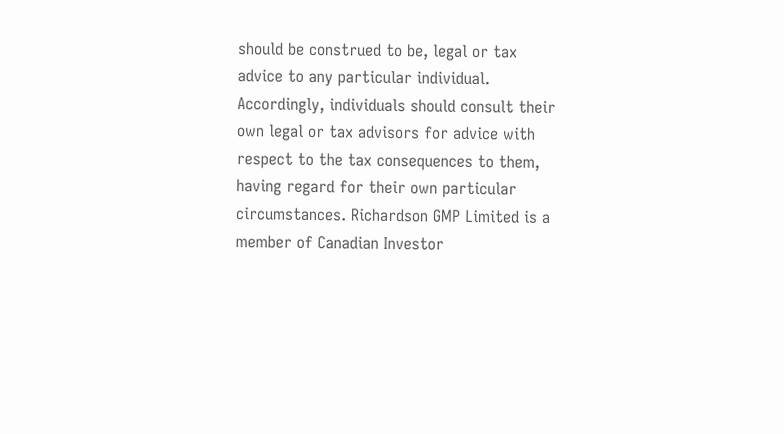should be construed to be, legal or tax advice to any particular individual. Accordingly, individuals should consult their own legal or tax advisors for advice with respect to the tax consequences to them, having regard for their own particular circumstances. Richardson GMP Limited is a member of Canadian Investor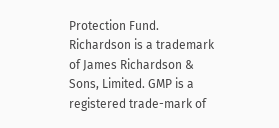Protection Fund. Richardson is a trademark of James Richardson & Sons, Limited. GMP is a registered trade-mark of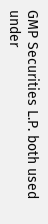GMP Securities L.P. both used under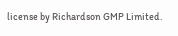license by Richardson GMP Limited.